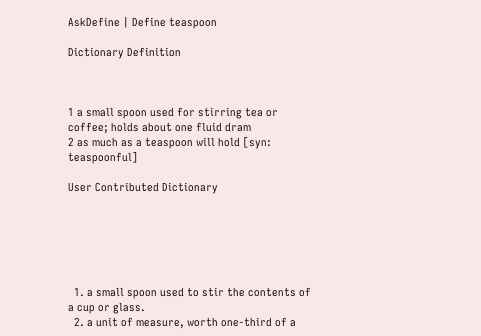AskDefine | Define teaspoon

Dictionary Definition



1 a small spoon used for stirring tea or coffee; holds about one fluid dram
2 as much as a teaspoon will hold [syn: teaspoonful]

User Contributed Dictionary






  1. a small spoon used to stir the contents of a cup or glass.
  2. a unit of measure, worth one-third of a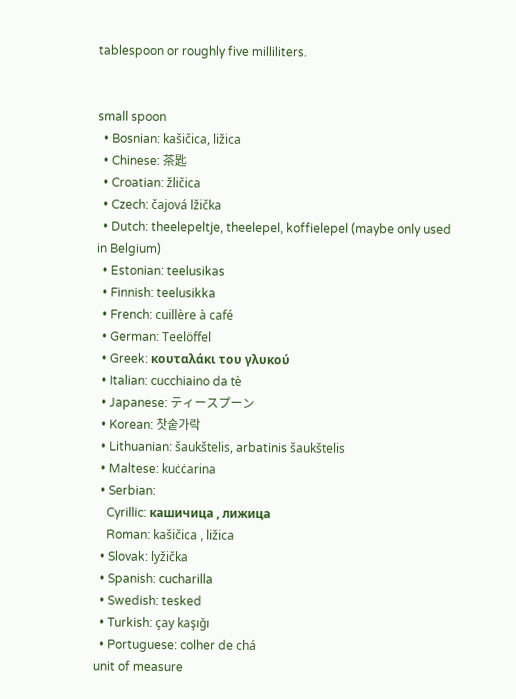tablespoon or roughly five milliliters.


small spoon
  • Bosnian: kašičica, ližica
  • Chinese: 茶匙
  • Croatian: žličica
  • Czech: čajová lžička
  • Dutch: theelepeltje, theelepel, koffielepel (maybe only used in Belgium)
  • Estonian: teelusikas
  • Finnish: teelusikka
  • French: cuillère à café
  • German: Teelöffel
  • Greek: κουταλάκι του γλυκού
  • Italian: cucchiaino da tè
  • Japanese: ティースプーン
  • Korean: 찻숱가락
  • Lithuanian: šaukštelis, arbatinis šaukštelis
  • Maltese: kuċċarina
  • Serbian:
    Cyrillic: кашичица , лижица
    Roman: kašičica , ližica
  • Slovak: lyžička
  • Spanish: cucharilla
  • Swedish: tesked
  • Turkish: çay kaşığı
  • Portuguese: colher de chá
unit of measure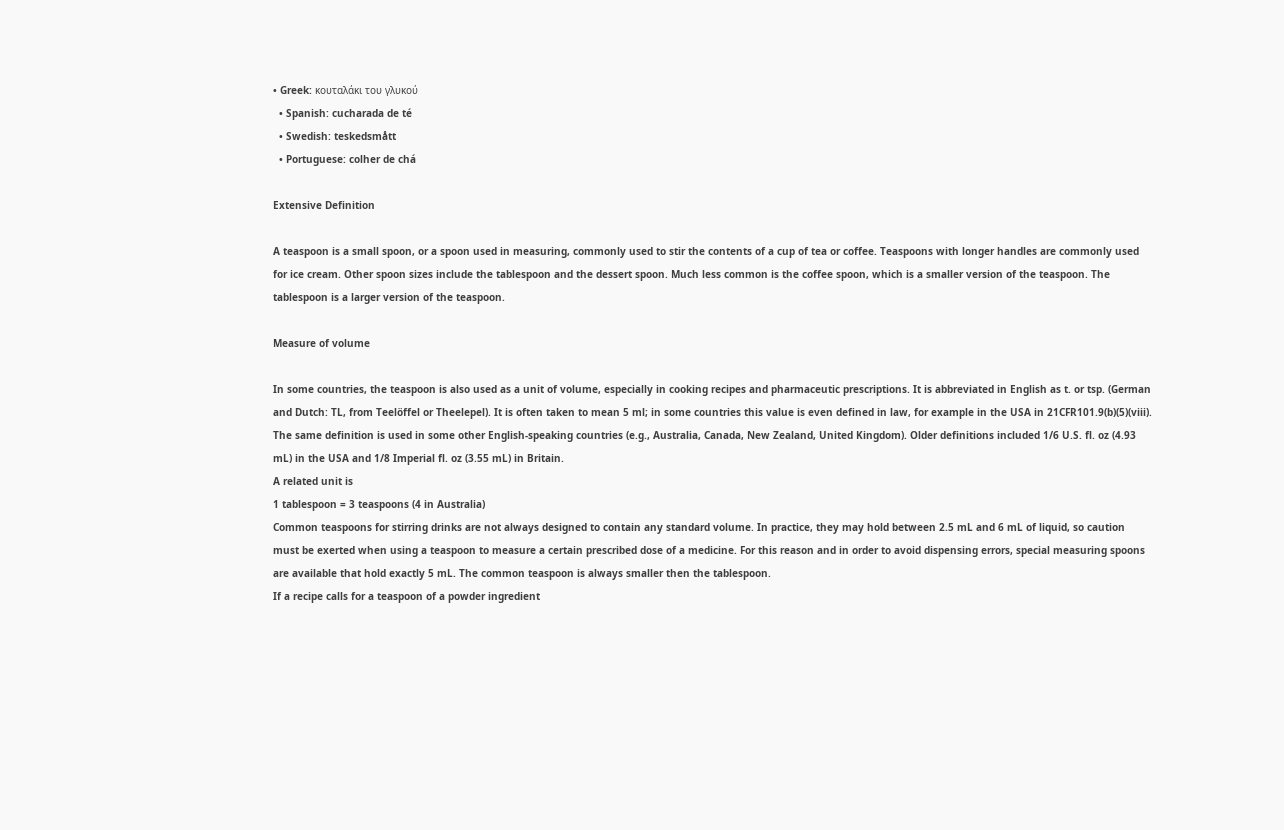• Greek: κουταλάκι του γλυκού
  • Spanish: cucharada de té
  • Swedish: teskedsmått
  • Portuguese: colher de chá

Extensive Definition

A teaspoon is a small spoon, or a spoon used in measuring, commonly used to stir the contents of a cup of tea or coffee. Teaspoons with longer handles are commonly used for ice cream. Other spoon sizes include the tablespoon and the dessert spoon. Much less common is the coffee spoon, which is a smaller version of the teaspoon. The tablespoon is a larger version of the teaspoon.

Measure of volume

In some countries, the teaspoon is also used as a unit of volume, especially in cooking recipes and pharmaceutic prescriptions. It is abbreviated in English as t. or tsp. (German and Dutch: TL, from Teelöffel or Theelepel). It is often taken to mean 5 ml; in some countries this value is even defined in law, for example in the USA in 21CFR101.9(b)(5)(viii). The same definition is used in some other English-speaking countries (e.g., Australia, Canada, New Zealand, United Kingdom). Older definitions included 1/6 U.S. fl. oz (4.93 mL) in the USA and 1/8 Imperial fl. oz (3.55 mL) in Britain.
A related unit is
1 tablespoon = 3 teaspoons (4 in Australia)
Common teaspoons for stirring drinks are not always designed to contain any standard volume. In practice, they may hold between 2.5 mL and 6 mL of liquid, so caution must be exerted when using a teaspoon to measure a certain prescribed dose of a medicine. For this reason and in order to avoid dispensing errors, special measuring spoons are available that hold exactly 5 mL. The common teaspoon is always smaller then the tablespoon.
If a recipe calls for a teaspoon of a powder ingredient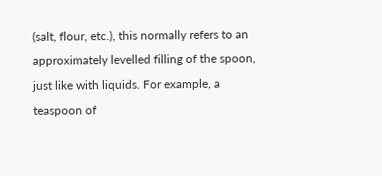(salt, flour, etc.), this normally refers to an approximately levelled filling of the spoon, just like with liquids. For example, a teaspoon of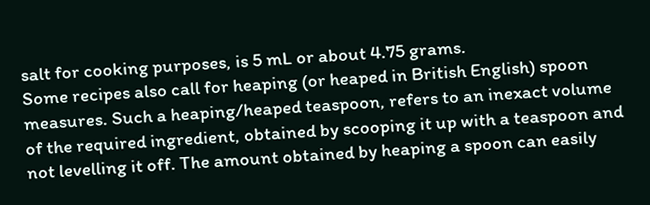salt for cooking purposes, is 5 mL or about 4.75 grams.
Some recipes also call for heaping (or heaped in British English) spoon measures. Such a heaping/heaped teaspoon, refers to an inexact volume of the required ingredient, obtained by scooping it up with a teaspoon and not levelling it off. The amount obtained by heaping a spoon can easily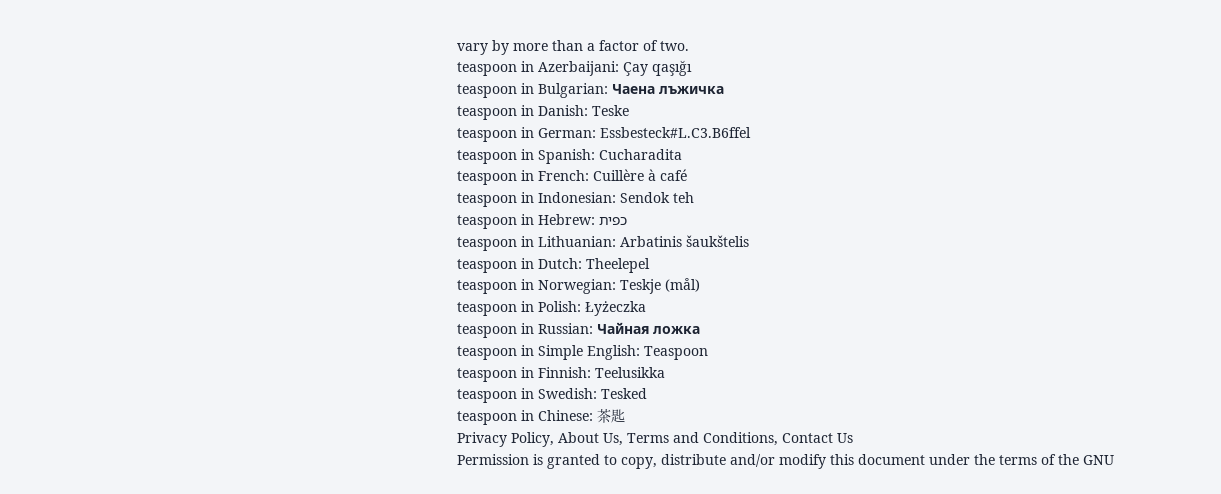vary by more than a factor of two.
teaspoon in Azerbaijani: Çay qaşığı
teaspoon in Bulgarian: Чаена лъжичка
teaspoon in Danish: Teske
teaspoon in German: Essbesteck#L.C3.B6ffel
teaspoon in Spanish: Cucharadita
teaspoon in French: Cuillère à café
teaspoon in Indonesian: Sendok teh
teaspoon in Hebrew: כפית
teaspoon in Lithuanian: Arbatinis šaukštelis
teaspoon in Dutch: Theelepel
teaspoon in Norwegian: Teskje (mål)
teaspoon in Polish: Łyżeczka
teaspoon in Russian: Чайная ложка
teaspoon in Simple English: Teaspoon
teaspoon in Finnish: Teelusikka
teaspoon in Swedish: Tesked
teaspoon in Chinese: 茶匙
Privacy Policy, About Us, Terms and Conditions, Contact Us
Permission is granted to copy, distribute and/or modify this document under the terms of the GNU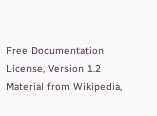Free Documentation License, Version 1.2
Material from Wikipedia,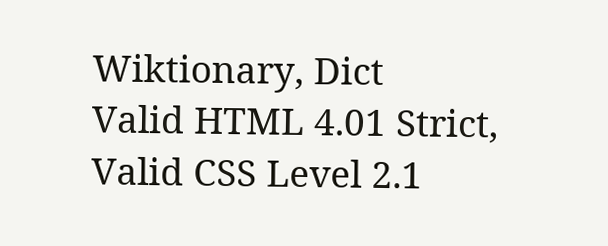Wiktionary, Dict
Valid HTML 4.01 Strict, Valid CSS Level 2.1